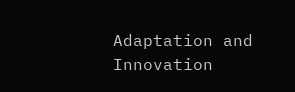Adaptation and Innovation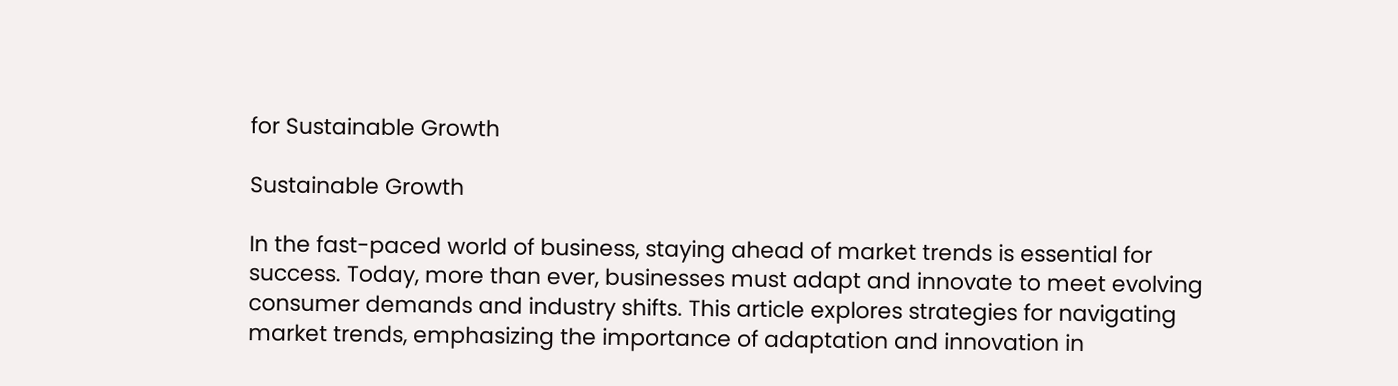for Sustainable Growth

Sustainable Growth

In the fast-paced world of business, staying ahead of market trends is essential for success. Today, more than ever, businesses must adapt and innovate to meet evolving consumer demands and industry shifts. This article explores strategies for navigating market trends, emphasizing the importance of adaptation and innovation in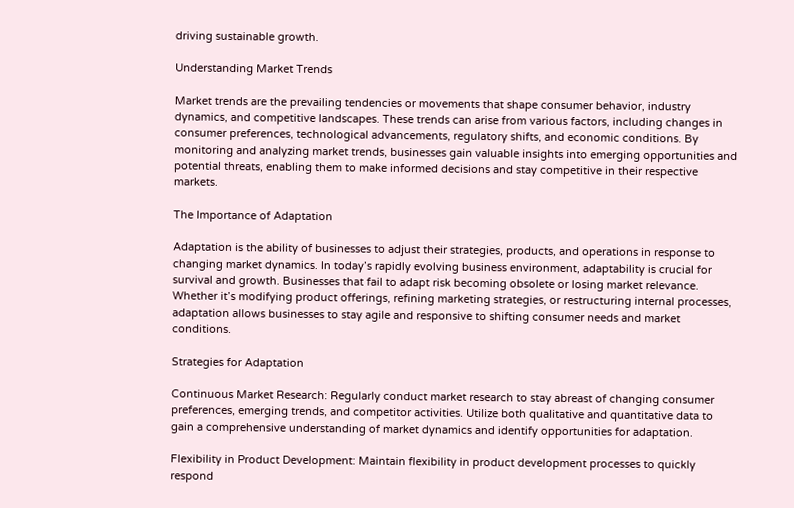driving sustainable growth.

Understanding Market Trends

Market trends are the prevailing tendencies or movements that shape consumer behavior, industry dynamics, and competitive landscapes. These trends can arise from various factors, including changes in consumer preferences, technological advancements, regulatory shifts, and economic conditions. By monitoring and analyzing market trends, businesses gain valuable insights into emerging opportunities and potential threats, enabling them to make informed decisions and stay competitive in their respective markets.

The Importance of Adaptation

Adaptation is the ability of businesses to adjust their strategies, products, and operations in response to changing market dynamics. In today’s rapidly evolving business environment, adaptability is crucial for survival and growth. Businesses that fail to adapt risk becoming obsolete or losing market relevance. Whether it’s modifying product offerings, refining marketing strategies, or restructuring internal processes, adaptation allows businesses to stay agile and responsive to shifting consumer needs and market conditions.

Strategies for Adaptation

Continuous Market Research: Regularly conduct market research to stay abreast of changing consumer preferences, emerging trends, and competitor activities. Utilize both qualitative and quantitative data to gain a comprehensive understanding of market dynamics and identify opportunities for adaptation.

Flexibility in Product Development: Maintain flexibility in product development processes to quickly respond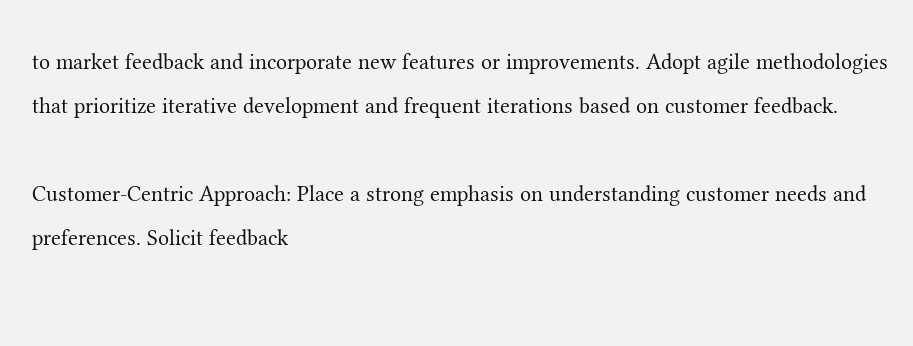to market feedback and incorporate new features or improvements. Adopt agile methodologies that prioritize iterative development and frequent iterations based on customer feedback.

Customer-Centric Approach: Place a strong emphasis on understanding customer needs and preferences. Solicit feedback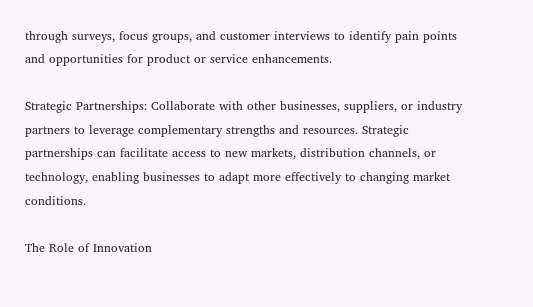through surveys, focus groups, and customer interviews to identify pain points and opportunities for product or service enhancements.

Strategic Partnerships: Collaborate with other businesses, suppliers, or industry partners to leverage complementary strengths and resources. Strategic partnerships can facilitate access to new markets, distribution channels, or technology, enabling businesses to adapt more effectively to changing market conditions.

The Role of Innovation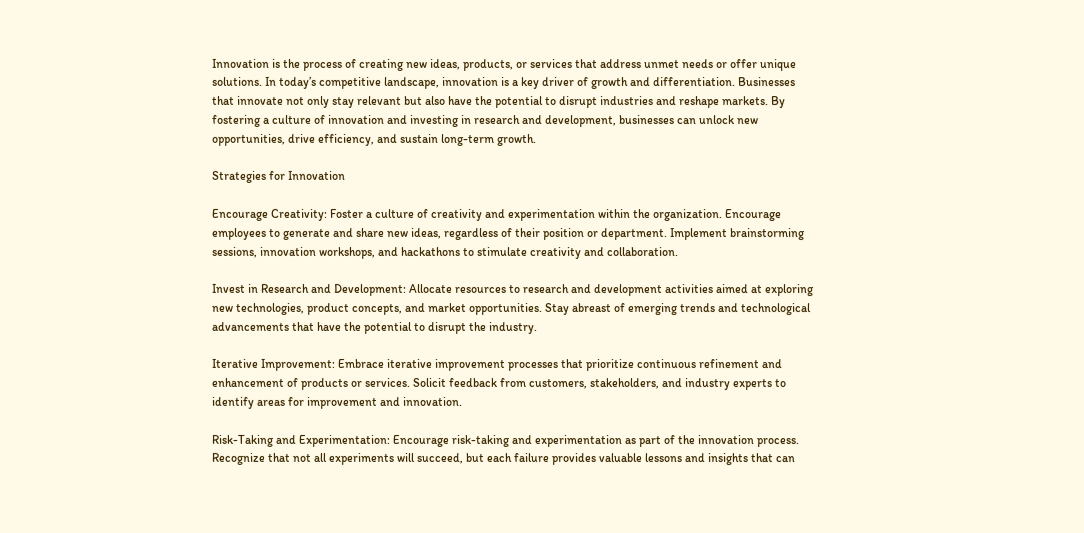Innovation is the process of creating new ideas, products, or services that address unmet needs or offer unique solutions. In today’s competitive landscape, innovation is a key driver of growth and differentiation. Businesses that innovate not only stay relevant but also have the potential to disrupt industries and reshape markets. By fostering a culture of innovation and investing in research and development, businesses can unlock new opportunities, drive efficiency, and sustain long-term growth.

Strategies for Innovation

Encourage Creativity: Foster a culture of creativity and experimentation within the organization. Encourage employees to generate and share new ideas, regardless of their position or department. Implement brainstorming sessions, innovation workshops, and hackathons to stimulate creativity and collaboration.

Invest in Research and Development: Allocate resources to research and development activities aimed at exploring new technologies, product concepts, and market opportunities. Stay abreast of emerging trends and technological advancements that have the potential to disrupt the industry.

Iterative Improvement: Embrace iterative improvement processes that prioritize continuous refinement and enhancement of products or services. Solicit feedback from customers, stakeholders, and industry experts to identify areas for improvement and innovation.

Risk-Taking and Experimentation: Encourage risk-taking and experimentation as part of the innovation process. Recognize that not all experiments will succeed, but each failure provides valuable lessons and insights that can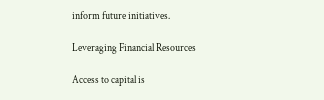inform future initiatives.

Leveraging Financial Resources

Access to capital is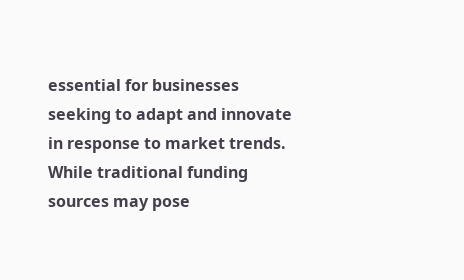essential for businesses seeking to adapt and innovate in response to market trends. While traditional funding sources may pose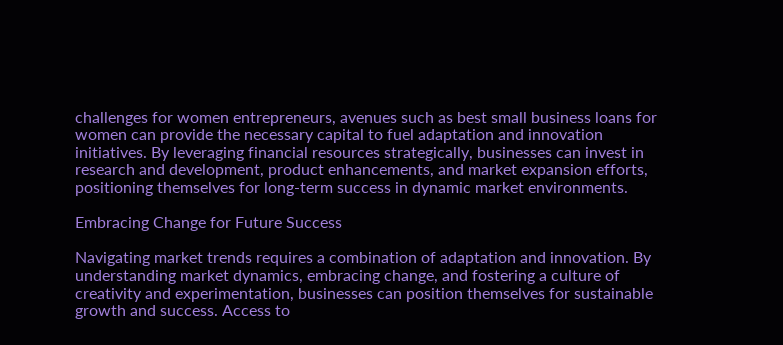challenges for women entrepreneurs, avenues such as best small business loans for women can provide the necessary capital to fuel adaptation and innovation initiatives. By leveraging financial resources strategically, businesses can invest in research and development, product enhancements, and market expansion efforts, positioning themselves for long-term success in dynamic market environments.

Embracing Change for Future Success

Navigating market trends requires a combination of adaptation and innovation. By understanding market dynamics, embracing change, and fostering a culture of creativity and experimentation, businesses can position themselves for sustainable growth and success. Access to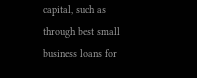capital, such as through best small business loans for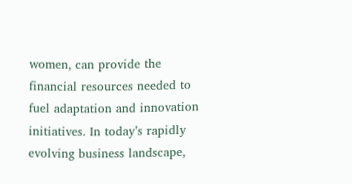women, can provide the financial resources needed to fuel adaptation and innovation initiatives. In today’s rapidly evolving business landscape,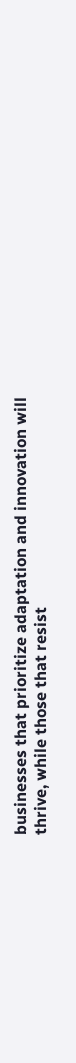businesses that prioritize adaptation and innovation will thrive, while those that resist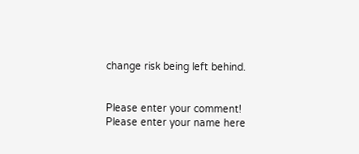change risk being left behind.


Please enter your comment!
Please enter your name here